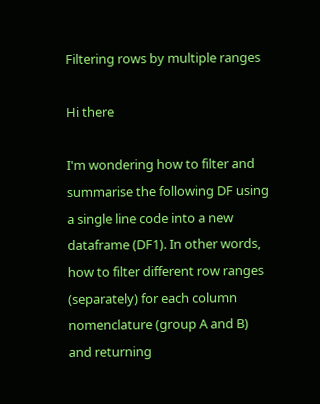Filtering rows by multiple ranges

Hi there

I'm wondering how to filter and summarise the following DF using a single line code into a new dataframe (DF1). In other words, how to filter different row ranges (separately) for each column nomenclature (group A and B) and returning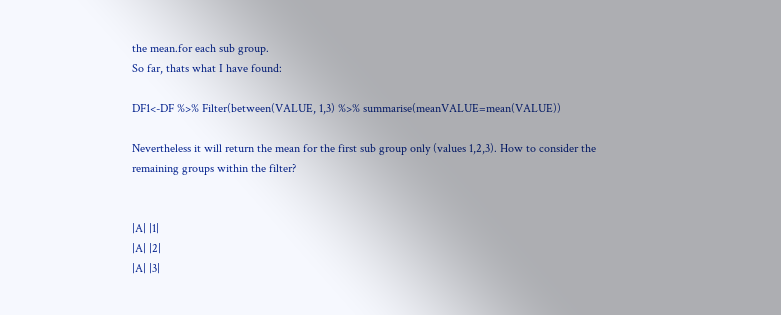the mean.for each sub group.
So far, thats what I have found:

DF1<-DF %>% Filter(between(VALUE, 1,3) %>% summarise(meanVALUE=mean(VALUE))

Nevertheless it will return the mean for the first sub group only (values 1,2,3). How to consider the remaining groups within the filter?


|A| |1|
|A| |2|
|A| |3|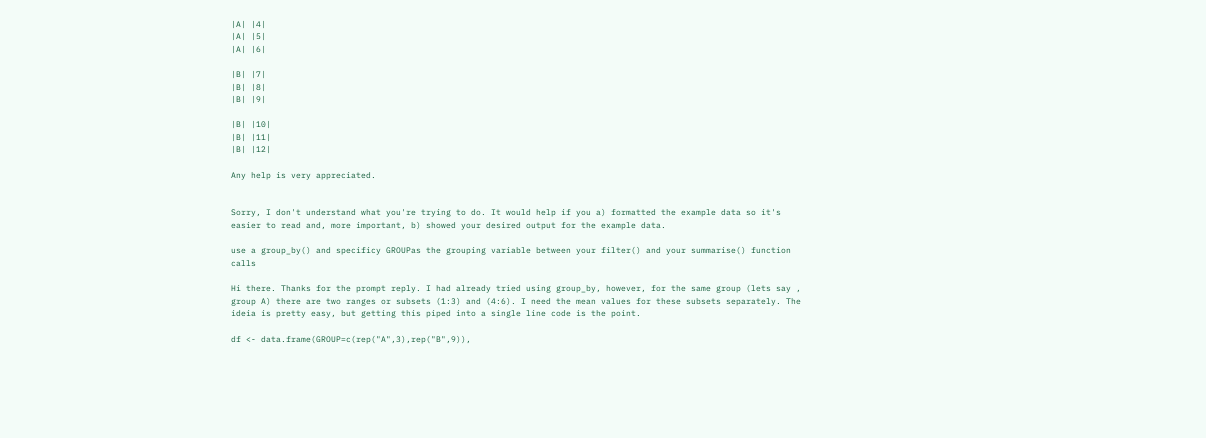|A| |4|
|A| |5|
|A| |6|

|B| |7|
|B| |8|
|B| |9|

|B| |10|
|B| |11|
|B| |12|

Any help is very appreciated.


Sorry, I don't understand what you're trying to do. It would help if you a) formatted the example data so it's easier to read and, more important, b) showed your desired output for the example data.

use a group_by() and specificy GROUPas the grouping variable between your filter() and your summarise() function calls

Hi there. Thanks for the prompt reply. I had already tried using group_by, however, for the same group (lets say , group A) there are two ranges or subsets (1:3) and (4:6). I need the mean values for these subsets separately. The ideia is pretty easy, but getting this piped into a single line code is the point.

df <- data.frame(GROUP=c(rep("A",3),rep("B",9)),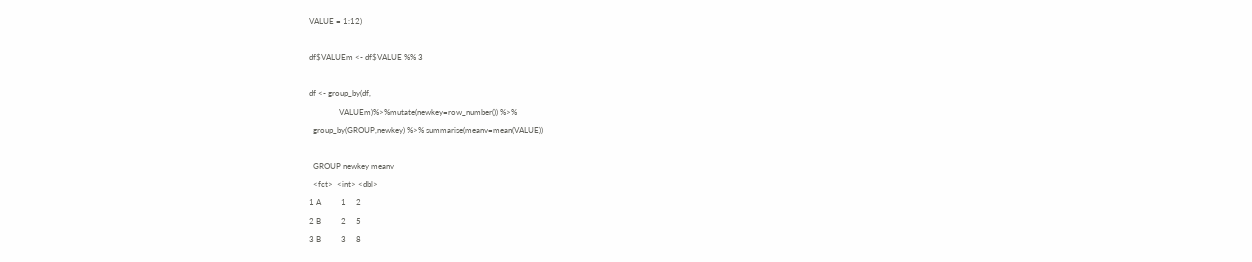VALUE = 1:12)

df$VALUEm <- df$VALUE %% 3

df <- group_by(df,
               VALUEm)%>%mutate(newkey=row_number()) %>%
  group_by(GROUP,newkey) %>% summarise(meanv=mean(VALUE))

  GROUP newkey meanv
  <fct>  <int> <dbl>
1 A          1     2
2 B          2     5
3 B          3     8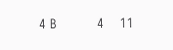4 B          4    11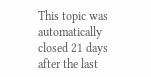This topic was automatically closed 21 days after the last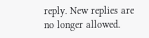reply. New replies are no longer allowed.